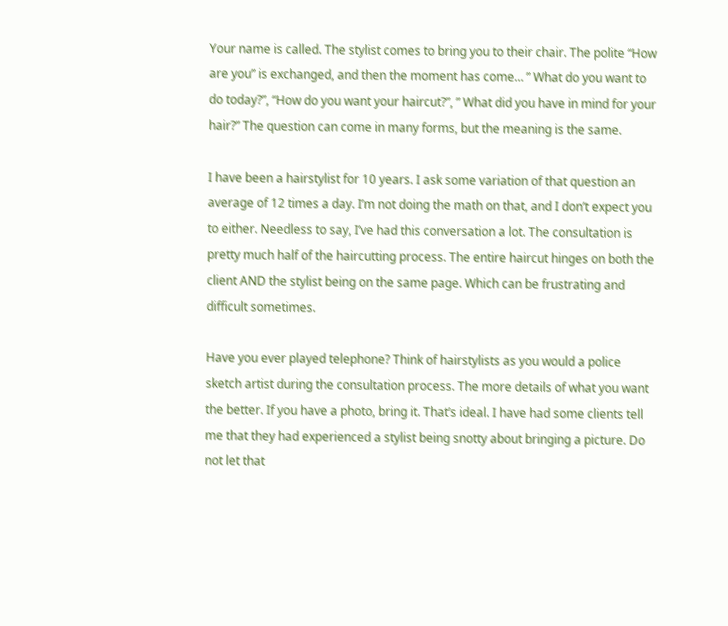Your name is called. The stylist comes to bring you to their chair. The polite “How are you” is exchanged, and then the moment has come… ” What do you want to do today?”, “How do you want your haircut?”, ” What did you have in mind for your hair?” The question can come in many forms, but the meaning is the same.

I have been a hairstylist for 10 years. I ask some variation of that question an average of 12 times a day. I’m not doing the math on that, and I don’t expect you to either. Needless to say, I’ve had this conversation a lot. The consultation is pretty much half of the haircutting process. The entire haircut hinges on both the client AND the stylist being on the same page. Which can be frustrating and difficult sometimes.

Have you ever played telephone? Think of hairstylists as you would a police sketch artist during the consultation process. The more details of what you want the better. If you have a photo, bring it. That’s ideal. I have had some clients tell me that they had experienced a stylist being snotty about bringing a picture. Do not let that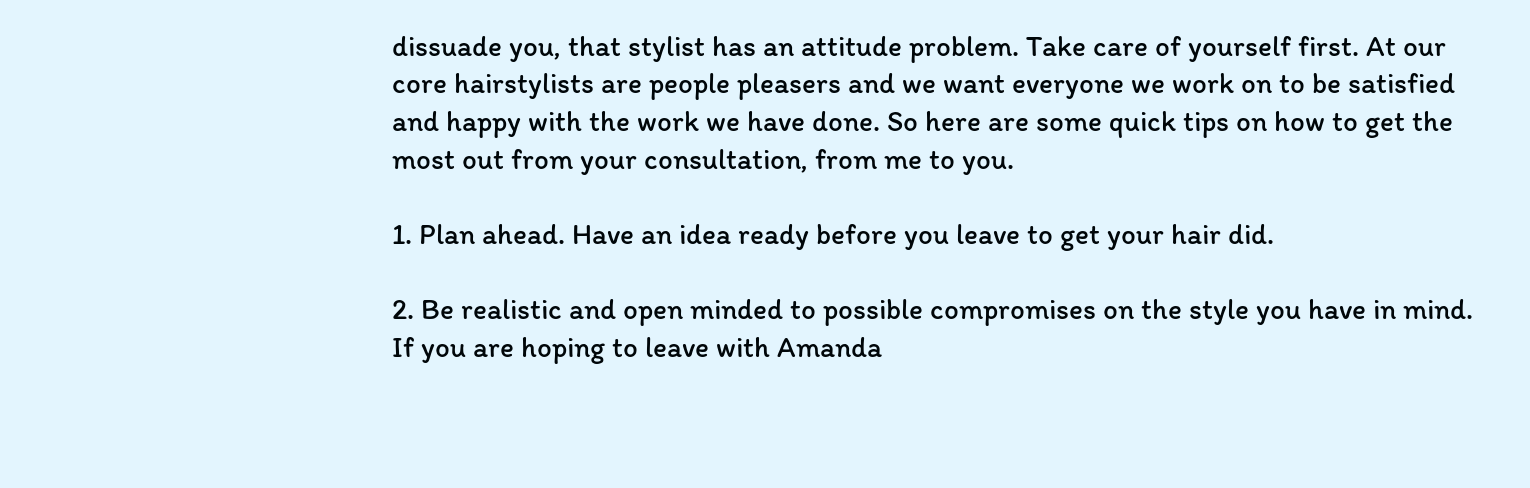dissuade you, that stylist has an attitude problem. Take care of yourself first. At our core hairstylists are people pleasers and we want everyone we work on to be satisfied and happy with the work we have done. So here are some quick tips on how to get the most out from your consultation, from me to you.

1. Plan ahead. Have an idea ready before you leave to get your hair did.

2. Be realistic and open minded to possible compromises on the style you have in mind. If you are hoping to leave with Amanda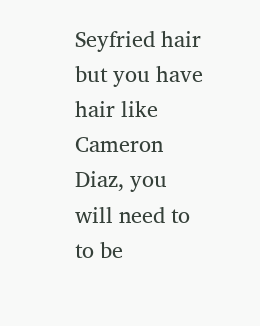Seyfried hair but you have hair like Cameron Diaz, you will need to to be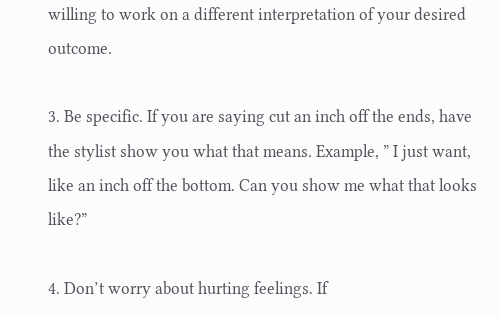willing to work on a different interpretation of your desired outcome.

3. Be specific. If you are saying cut an inch off the ends, have the stylist show you what that means. Example, ” I just want, like an inch off the bottom. Can you show me what that looks like?”

4. Don’t worry about hurting feelings. If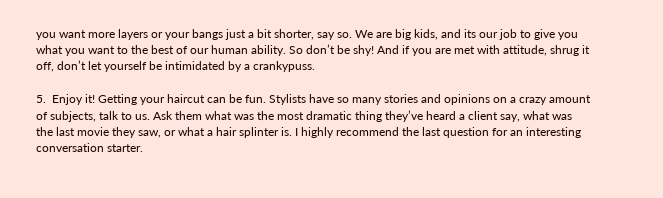you want more layers or your bangs just a bit shorter, say so. We are big kids, and its our job to give you what you want to the best of our human ability. So don’t be shy! And if you are met with attitude, shrug it off, don’t let yourself be intimidated by a crankypuss.

5.  Enjoy it! Getting your haircut can be fun. Stylists have so many stories and opinions on a crazy amount of subjects, talk to us. Ask them what was the most dramatic thing they’ve heard a client say, what was the last movie they saw, or what a hair splinter is. I highly recommend the last question for an interesting conversation starter.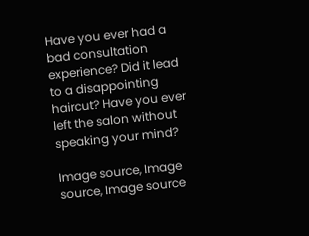Have you ever had a bad consultation experience? Did it lead to a disappointing haircut? Have you ever left the salon without speaking your mind?

Image source, Image source, Image source